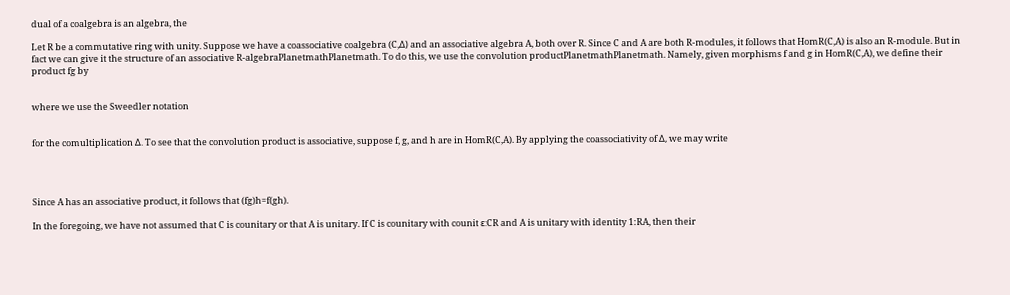dual of a coalgebra is an algebra, the

Let R be a commutative ring with unity. Suppose we have a coassociative coalgebra (C,Δ) and an associative algebra A, both over R. Since C and A are both R-modules, it follows that HomR(C,A) is also an R-module. But in fact we can give it the structure of an associative R-algebraPlanetmathPlanetmath. To do this, we use the convolution productPlanetmathPlanetmath. Namely, given morphisms f and g in HomR(C,A), we define their product fg by


where we use the Sweedler notation


for the comultiplication Δ. To see that the convolution product is associative, suppose f, g, and h are in HomR(C,A). By applying the coassociativity of Δ, we may write




Since A has an associative product, it follows that (fg)h=f(gh).

In the foregoing, we have not assumed that C is counitary or that A is unitary. If C is counitary with counit ε:CR and A is unitary with identity 1:RA, then their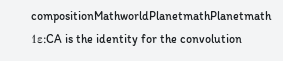compositionMathworldPlanetmathPlanetmath 1ε:CA is the identity for the convolution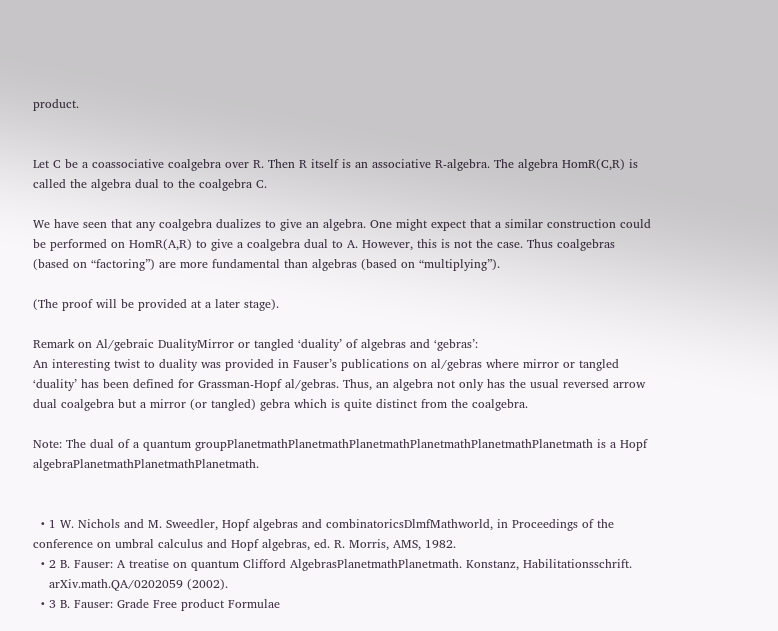product.


Let C be a coassociative coalgebra over R. Then R itself is an associative R-algebra. The algebra HomR(C,R) is called the algebra dual to the coalgebra C.

We have seen that any coalgebra dualizes to give an algebra. One might expect that a similar construction could be performed on HomR(A,R) to give a coalgebra dual to A. However, this is not the case. Thus coalgebras (based on “factoring”) are more fundamental than algebras (based on “multiplying”).

(The proof will be provided at a later stage).

Remark on Al/gebraic DualityMirror or tangled ‘duality’ of algebras and ‘gebras’:
An interesting twist to duality was provided in Fauser’s publications on al/gebras where mirror or tangled ‘duality’ has been defined for Grassman-Hopf al/gebras. Thus, an algebra not only has the usual reversed arrow dual coalgebra but a mirror (or tangled) gebra which is quite distinct from the coalgebra.

Note: The dual of a quantum groupPlanetmathPlanetmathPlanetmathPlanetmathPlanetmathPlanetmath is a Hopf algebraPlanetmathPlanetmathPlanetmath.


  • 1 W. Nichols and M. Sweedler, Hopf algebras and combinatoricsDlmfMathworld, in Proceedings of the conference on umbral calculus and Hopf algebras, ed. R. Morris, AMS, 1982.
  • 2 B. Fauser: A treatise on quantum Clifford AlgebrasPlanetmathPlanetmath. Konstanz, Habilitationsschrift.
    arXiv.math.QA/0202059 (2002).
  • 3 B. Fauser: Grade Free product Formulae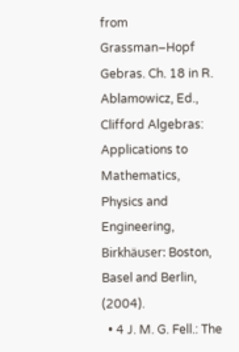from Grassman–Hopf Gebras. Ch. 18 in R. Ablamowicz, Ed., Clifford Algebras: Applications to Mathematics, Physics and Engineering, Birkhäuser: Boston, Basel and Berlin, (2004).
  • 4 J. M. G. Fell.: The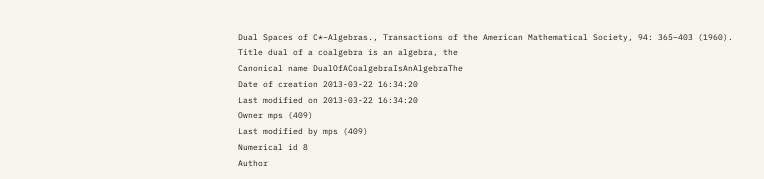Dual Spaces of C*–Algebras., Transactions of the American Mathematical Society, 94: 365–403 (1960).
Title dual of a coalgebra is an algebra, the
Canonical name DualOfACoalgebraIsAnAlgebraThe
Date of creation 2013-03-22 16:34:20
Last modified on 2013-03-22 16:34:20
Owner mps (409)
Last modified by mps (409)
Numerical id 8
Author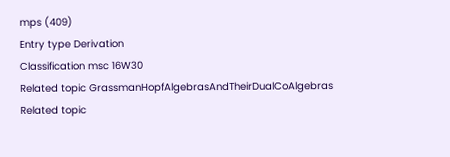mps (409)
Entry type Derivation
Classification msc 16W30
Related topic GrassmanHopfAlgebrasAndTheirDualCoAlgebras
Related topic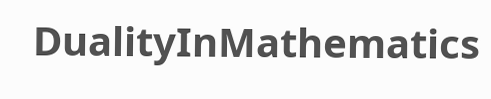DualityInMathematics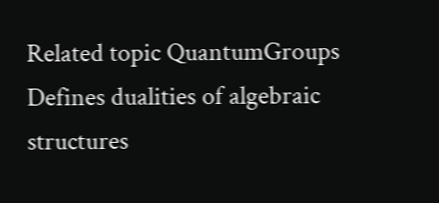Related topic QuantumGroups
Defines dualities of algebraic structures